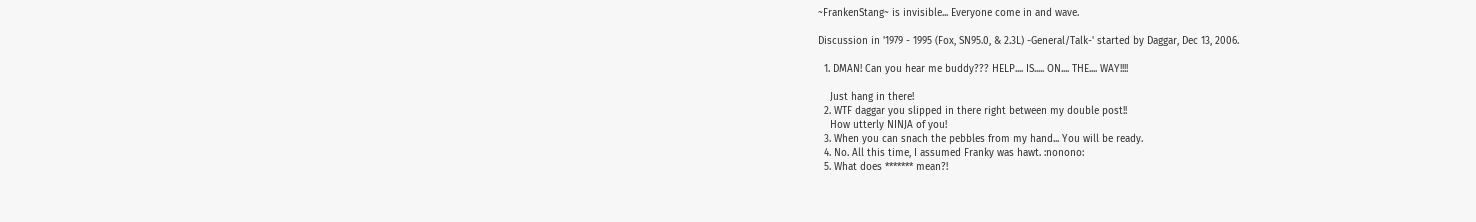~FrankenStang~ is invisible... Everyone come in and wave.

Discussion in '1979 - 1995 (Fox, SN95.0, & 2.3L) -General/Talk-' started by Daggar, Dec 13, 2006.

  1. DMAN! Can you hear me buddy??? HELP.... IS..... ON.... THE.... WAY!!!!

    Just hang in there!
  2. WTF daggar you slipped in there right between my double post!!
    How utterly NINJA of you!
  3. When you can snach the pebbles from my hand... You will be ready.
  4. No. All this time, I assumed Franky was hawt. :nonono:
  5. What does ******* mean?!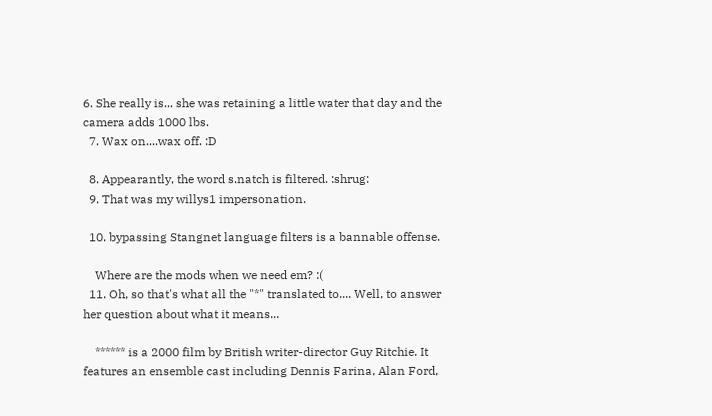6. She really is... she was retaining a little water that day and the camera adds 1000 lbs.
  7. Wax on....wax off. :D

  8. Appearantly, the word s.natch is filtered. :shrug:
  9. That was my willys1 impersonation.

  10. bypassing Stangnet language filters is a bannable offense.

    Where are the mods when we need em? :(
  11. Oh, so that's what all the "*" translated to.... Well, to answer her question about what it means...

    ****** is a 2000 film by British writer-director Guy Ritchie. It features an ensemble cast including Dennis Farina, Alan Ford,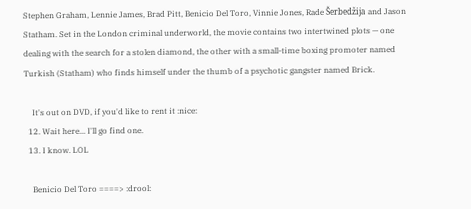Stephen Graham, Lennie James, Brad Pitt, Benicio Del Toro, Vinnie Jones, Rade Šerbedžija and Jason Statham. Set in the London criminal underworld, the movie contains two intertwined plots — one dealing with the search for a stolen diamond, the other with a small-time boxing promoter named Turkish (Statham) who finds himself under the thumb of a psychotic gangster named Brick.

    It's out on DVD, if you'd like to rent it :nice:
  12. Wait here... I'll go find one.
  13. I know. LOL

    Benicio Del Toro ====> :drool: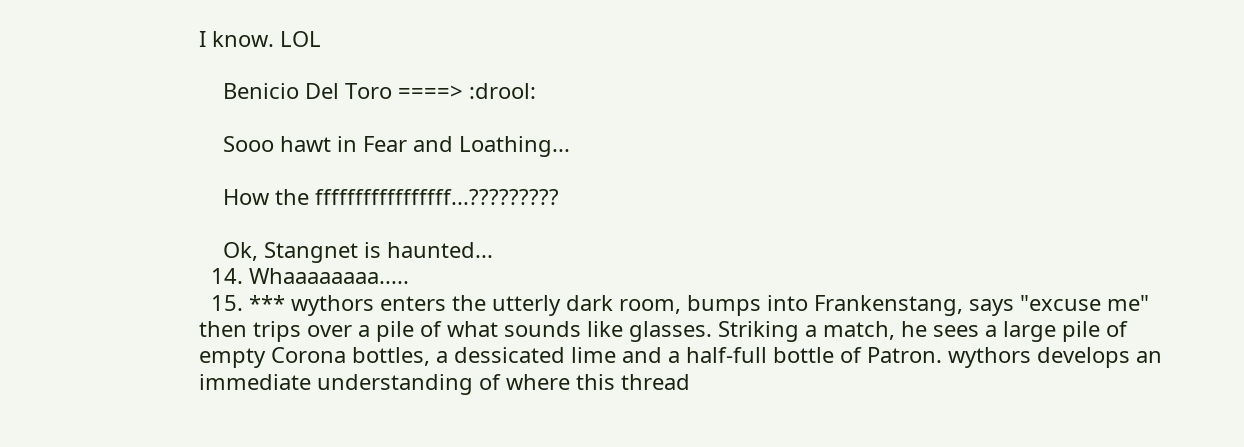I know. LOL

    Benicio Del Toro ====> :drool:

    Sooo hawt in Fear and Loathing...

    How the fffffffffffffffff...?????????

    Ok, Stangnet is haunted...
  14. Whaaaaaaaa.....
  15. *** wythors enters the utterly dark room, bumps into Frankenstang, says "excuse me" then trips over a pile of what sounds like glasses. Striking a match, he sees a large pile of empty Corona bottles, a dessicated lime and a half-full bottle of Patron. wythors develops an immediate understanding of where this thread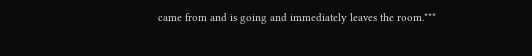came from and is going and immediately leaves the room.***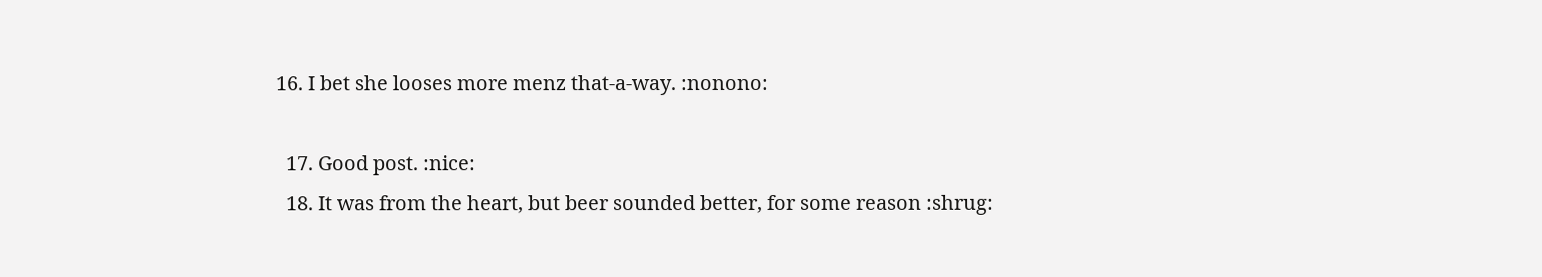16. I bet she looses more menz that-a-way. :nonono:

  17. Good post. :nice:
  18. It was from the heart, but beer sounded better, for some reason :shrug: